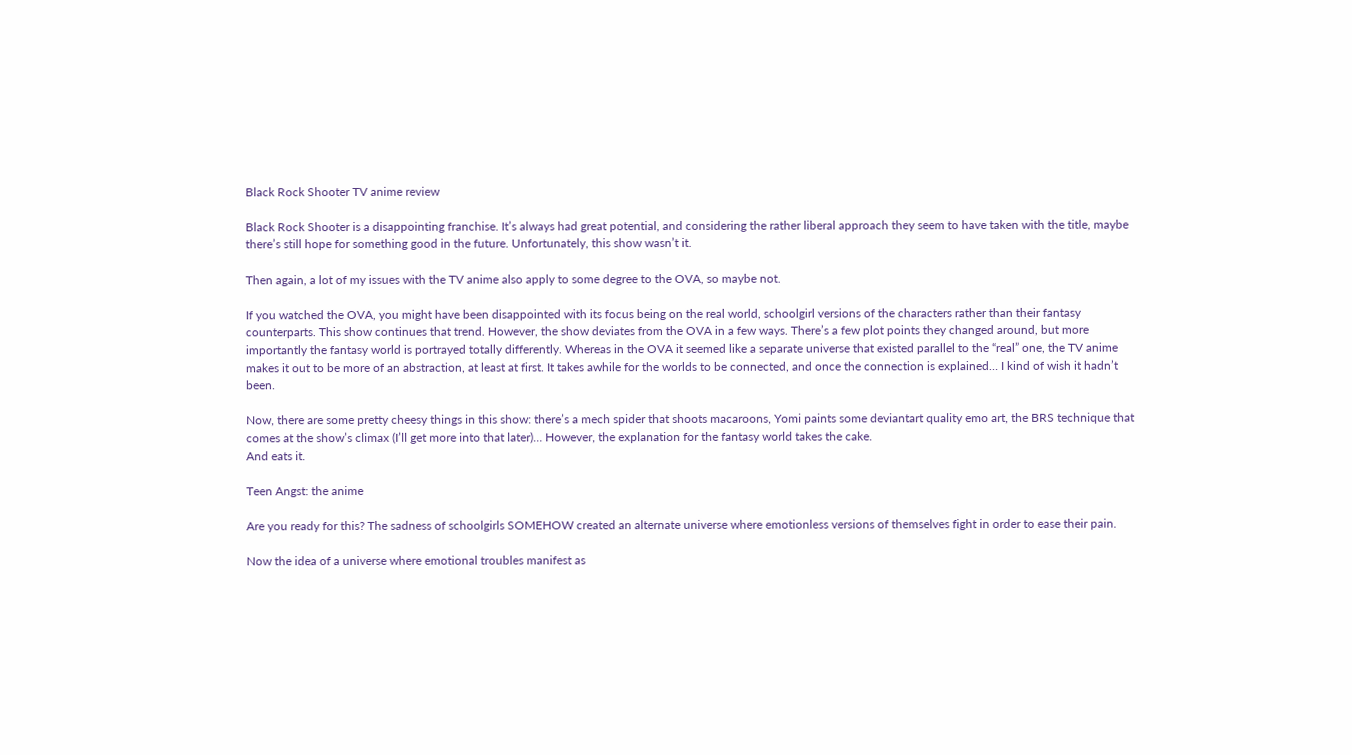Black Rock Shooter TV anime review

Black Rock Shooter is a disappointing franchise. It’s always had great potential, and considering the rather liberal approach they seem to have taken with the title, maybe there’s still hope for something good in the future. Unfortunately, this show wasn’t it.

Then again, a lot of my issues with the TV anime also apply to some degree to the OVA, so maybe not.

If you watched the OVA, you might have been disappointed with its focus being on the real world, schoolgirl versions of the characters rather than their fantasy counterparts. This show continues that trend. However, the show deviates from the OVA in a few ways. There’s a few plot points they changed around, but more importantly the fantasy world is portrayed totally differently. Whereas in the OVA it seemed like a separate universe that existed parallel to the “real” one, the TV anime makes it out to be more of an abstraction, at least at first. It takes awhile for the worlds to be connected, and once the connection is explained… I kind of wish it hadn’t been.

Now, there are some pretty cheesy things in this show: there’s a mech spider that shoots macaroons, Yomi paints some deviantart quality emo art, the BRS technique that comes at the show’s climax (I’ll get more into that later)… However, the explanation for the fantasy world takes the cake.
And eats it.

Teen Angst: the anime

Are you ready for this? The sadness of schoolgirls SOMEHOW created an alternate universe where emotionless versions of themselves fight in order to ease their pain.

Now the idea of a universe where emotional troubles manifest as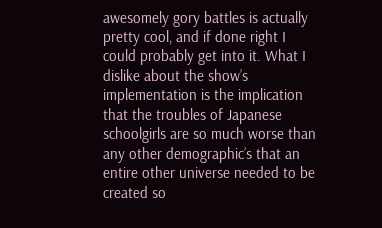awesomely gory battles is actually pretty cool, and if done right I could probably get into it. What I dislike about the show’s implementation is the implication that the troubles of Japanese schoolgirls are so much worse than any other demographic’s that an entire other universe needed to be created so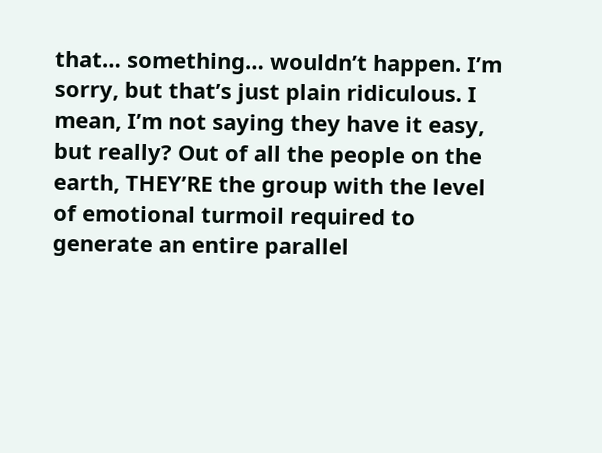that… something… wouldn’t happen. I’m sorry, but that’s just plain ridiculous. I mean, I’m not saying they have it easy, but really? Out of all the people on the earth, THEY’RE the group with the level of emotional turmoil required to generate an entire parallel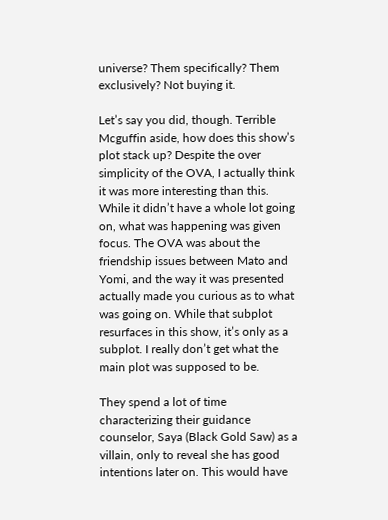universe? Them specifically? Them exclusively? Not buying it.

Let’s say you did, though. Terrible Mcguffin aside, how does this show’s plot stack up? Despite the over simplicity of the OVA, I actually think it was more interesting than this. While it didn’t have a whole lot going on, what was happening was given focus. The OVA was about the friendship issues between Mato and Yomi, and the way it was presented actually made you curious as to what was going on. While that subplot resurfaces in this show, it’s only as a subplot. I really don’t get what the main plot was supposed to be.

They spend a lot of time characterizing their guidance counselor, Saya (Black Gold Saw) as a villain, only to reveal she has good intentions later on. This would have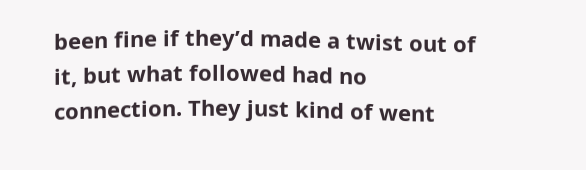been fine if they’d made a twist out of it, but what followed had no connection. They just kind of went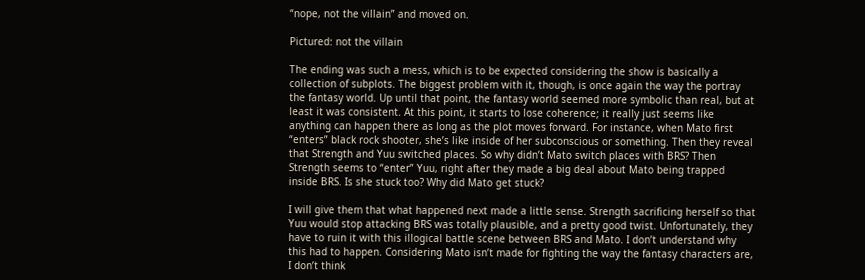“nope, not the villain” and moved on.

Pictured: not the villain

The ending was such a mess, which is to be expected considering the show is basically a collection of subplots. The biggest problem with it, though, is once again the way the portray the fantasy world. Up until that point, the fantasy world seemed more symbolic than real, but at least it was consistent. At this point, it starts to lose coherence; it really just seems like anything can happen there as long as the plot moves forward. For instance, when Mato first “enters” black rock shooter, she’s like inside of her subconscious or something. Then they reveal that Strength and Yuu switched places. So why didn’t Mato switch places with BRS? Then Strength seems to “enter” Yuu, right after they made a big deal about Mato being trapped inside BRS. Is she stuck too? Why did Mato get stuck?

I will give them that what happened next made a little sense. Strength sacrificing herself so that Yuu would stop attacking BRS was totally plausible, and a pretty good twist. Unfortunately, they have to ruin it with this illogical battle scene between BRS and Mato. I don’t understand why this had to happen. Considering Mato isn’t made for fighting the way the fantasy characters are, I don’t think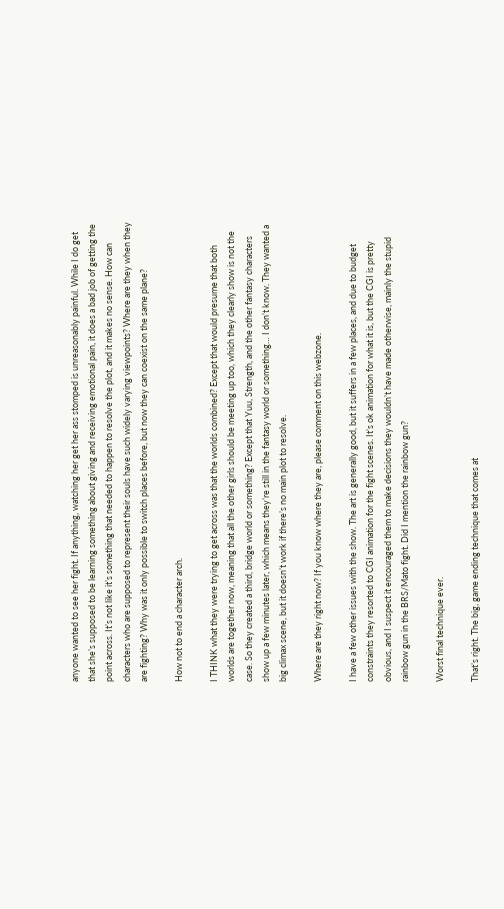anyone wanted to see her fight. If anything, watching her get her ass stomped is unreasonably painful. While I do get that she’s supposed to be learning something about giving and receiving emotional pain, it does a bad job of getting the point across. It’s not like it’s something that needed to happen to resolve the plot, and it makes no sense. How can characters who are supposed to represent their souls have such widely varying viewpoints? Where are they when they are fighting? Why was it only possible to switch places before, but now they can coexist on the same plane?

How not to end a character arch.

I THINK what they were trying to get across was that the worlds combined? Except that would presume that both worlds are together now, meaning that all the other girls should be meeting up too, which they clearly show is not the case. So they created a third, bridge world or something? Except that Yuu, Strength, and the other fantasy characters show up a few minutes later, which means they’re still in the fantasy world or something… I don’t know. They wanted a big climax scene, but it doesn’t work if there’s no main plot to resolve.

Where are they right now? If you know where they are, please comment on this webzone.

I have a few other issues with the show. The art is generally good, but it suffers in a few places, and due to budget constraints they resorted to CGI animation for the fight scenes. It’s ok animation for what it is, but the CGI is pretty obvious, and I suspect it encouraged them to make decisions they wouldn’t have made otherwise, mainly the stupid rainbow gun in the BRS/Mato fight. Did I mention the rainbow gun?

Worst final technique ever.

That’s right. The big, game ending technique that comes at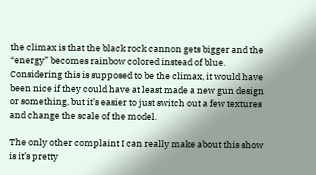the climax is that the black rock cannon gets bigger and the “energy” becomes rainbow colored instead of blue. Considering this is supposed to be the climax, it would have been nice if they could have at least made a new gun design or something, but it’s easier to just switch out a few textures and change the scale of the model.

The only other complaint I can really make about this show is it’s pretty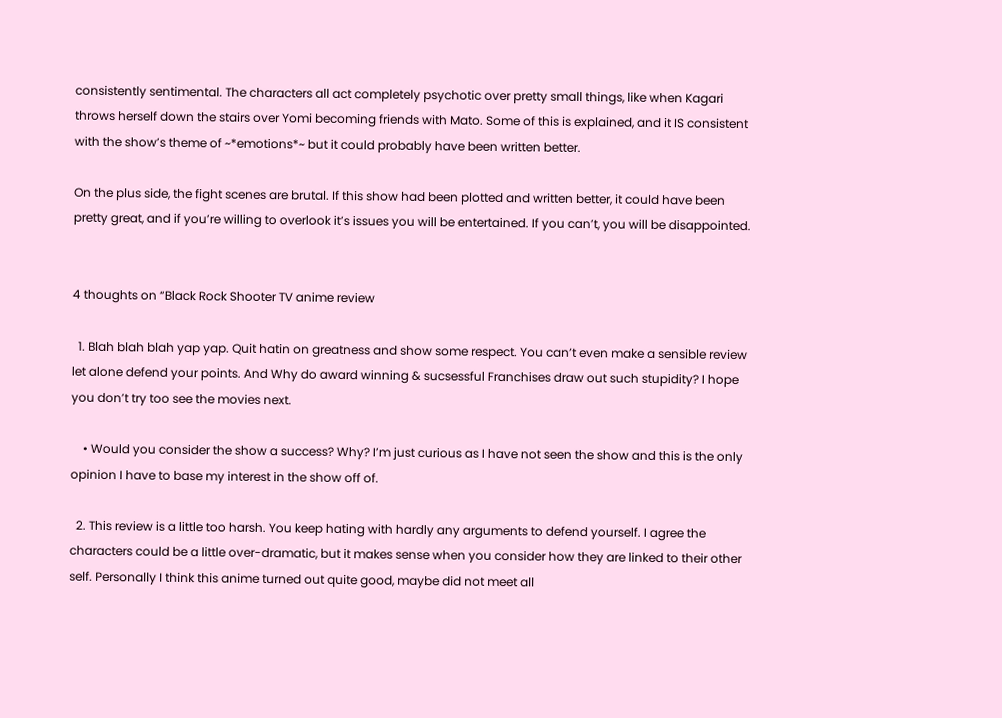consistently sentimental. The characters all act completely psychotic over pretty small things, like when Kagari throws herself down the stairs over Yomi becoming friends with Mato. Some of this is explained, and it IS consistent with the show’s theme of ~*emotions*~ but it could probably have been written better.

On the plus side, the fight scenes are brutal. If this show had been plotted and written better, it could have been pretty great, and if you’re willing to overlook it’s issues you will be entertained. If you can’t, you will be disappointed.


4 thoughts on “Black Rock Shooter TV anime review

  1. Blah blah blah yap yap. Quit hatin on greatness and show some respect. You can’t even make a sensible review let alone defend your points. And Why do award winning & sucsessful Franchises draw out such stupidity? I hope you don’t try too see the movies next.

    • Would you consider the show a success? Why? I’m just curious as I have not seen the show and this is the only opinion I have to base my interest in the show off of.

  2. This review is a little too harsh. You keep hating with hardly any arguments to defend yourself. I agree the characters could be a little over-dramatic, but it makes sense when you consider how they are linked to their other self. Personally I think this anime turned out quite good, maybe did not meet all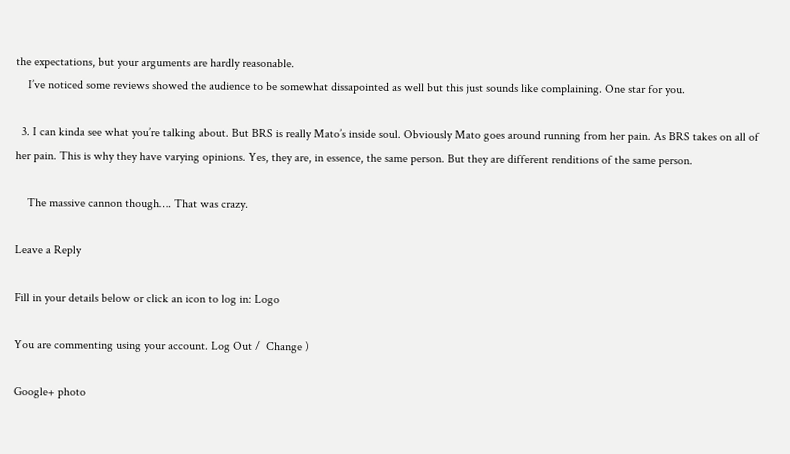the expectations, but your arguments are hardly reasonable.
    I’ve noticed some reviews showed the audience to be somewhat dissapointed as well but this just sounds like complaining. One star for you.

  3. I can kinda see what you’re talking about. But BRS is really Mato’s inside soul. Obviously Mato goes around running from her pain. As BRS takes on all of her pain. This is why they have varying opinions. Yes, they are, in essence, the same person. But they are different renditions of the same person.

    The massive cannon though…. That was crazy.

Leave a Reply

Fill in your details below or click an icon to log in: Logo

You are commenting using your account. Log Out /  Change )

Google+ photo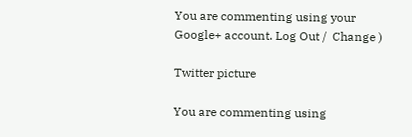You are commenting using your Google+ account. Log Out /  Change )

Twitter picture

You are commenting using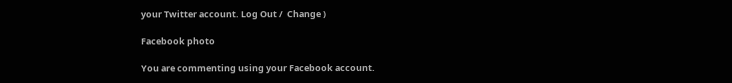your Twitter account. Log Out /  Change )

Facebook photo

You are commenting using your Facebook account.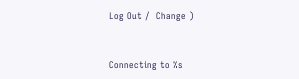Log Out /  Change )


Connecting to %s